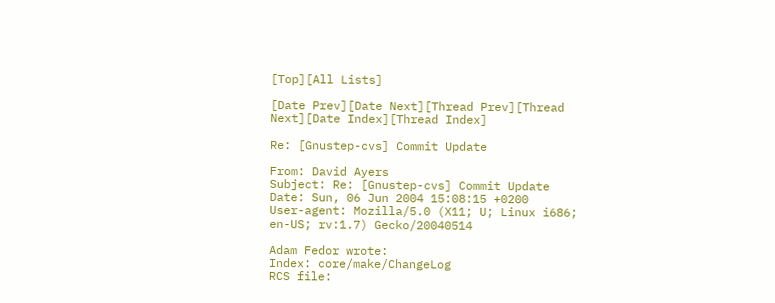[Top][All Lists]

[Date Prev][Date Next][Thread Prev][Thread Next][Date Index][Thread Index]

Re: [Gnustep-cvs] Commit Update

From: David Ayers
Subject: Re: [Gnustep-cvs] Commit Update
Date: Sun, 06 Jun 2004 15:08:15 +0200
User-agent: Mozilla/5.0 (X11; U; Linux i686; en-US; rv:1.7) Gecko/20040514

Adam Fedor wrote:
Index: core/make/ChangeLog
RCS file: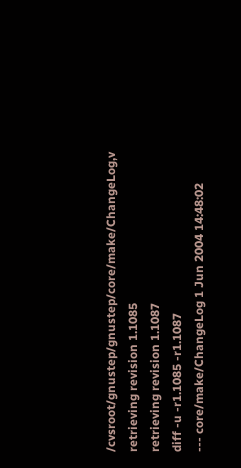/cvsroot/gnustep/gnustep/core/make/ChangeLog,v
retrieving revision 1.1085
retrieving revision 1.1087
diff -u -r1.1085 -r1.1087
--- core/make/ChangeLog 1 Jun 2004 14:48:02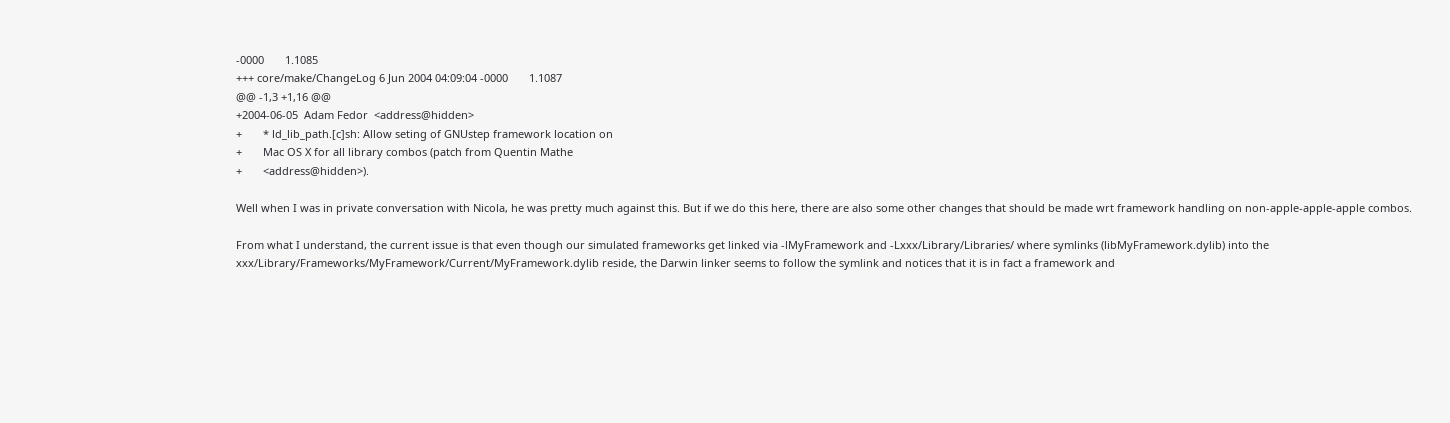-0000       1.1085
+++ core/make/ChangeLog 6 Jun 2004 04:09:04 -0000       1.1087
@@ -1,3 +1,16 @@
+2004-06-05  Adam Fedor  <address@hidden>
+       * ld_lib_path.[c]sh: Allow seting of GNUstep framework location on
+       Mac OS X for all library combos (patch from Quentin Mathe
+       <address@hidden>).

Well when I was in private conversation with Nicola, he was pretty much against this. But if we do this here, there are also some other changes that should be made wrt framework handling on non-apple-apple-apple combos.

From what I understand, the current issue is that even though our simulated frameworks get linked via -lMyFramework and -Lxxx/Library/Libraries/ where symlinks (libMyFramework.dylib) into the xxx/Library/Frameworks/MyFramework/Current/MyFramework.dylib reside, the Darwin linker seems to follow the symlink and notices that it is in fact a framework and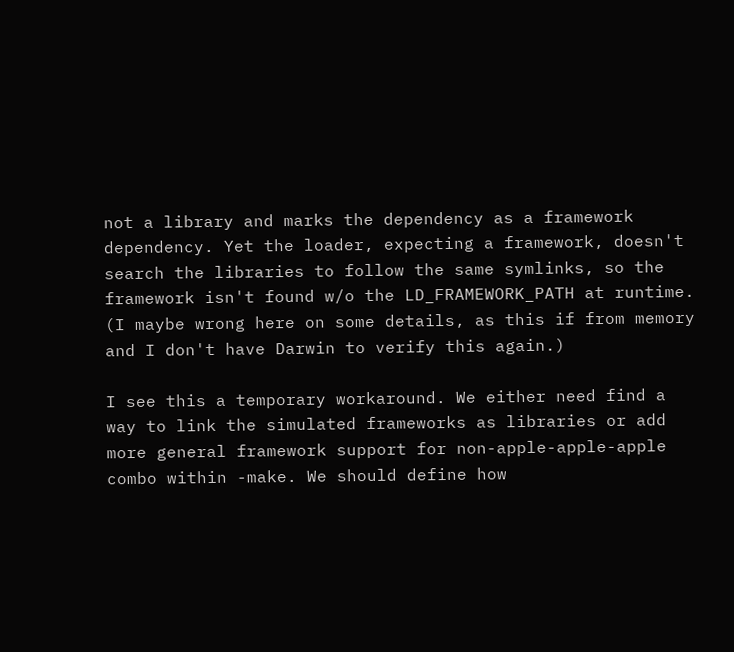not a library and marks the dependency as a framework dependency. Yet the loader, expecting a framework, doesn't search the libraries to follow the same symlinks, so the framework isn't found w/o the LD_FRAMEWORK_PATH at runtime. (I maybe wrong here on some details, as this if from memory and I don't have Darwin to verify this again.)

I see this a temporary workaround. We either need find a way to link the simulated frameworks as libraries or add more general framework support for non-apple-apple-apple combo within -make. We should define how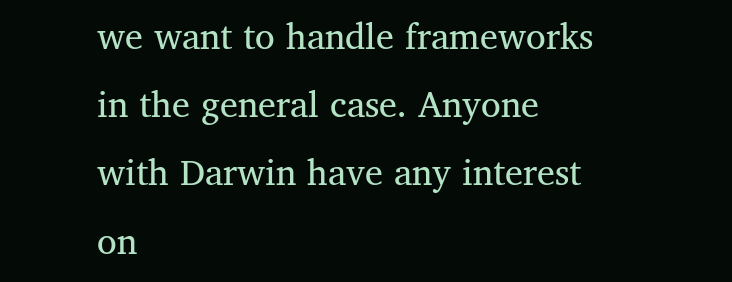we want to handle frameworks in the general case. Anyone with Darwin have any interest on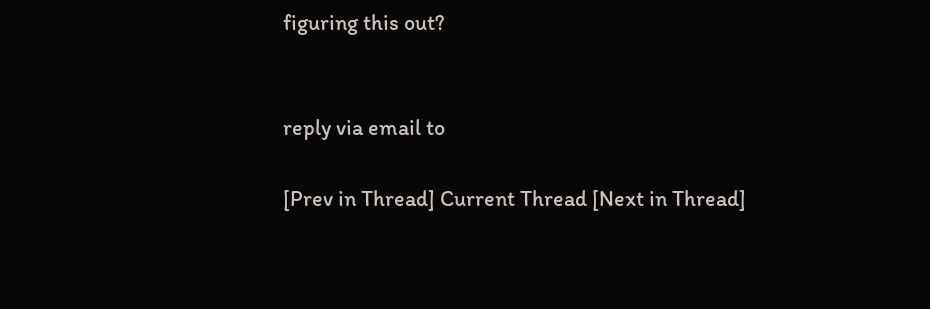figuring this out?


reply via email to

[Prev in Thread] Current Thread [Next in Thread]